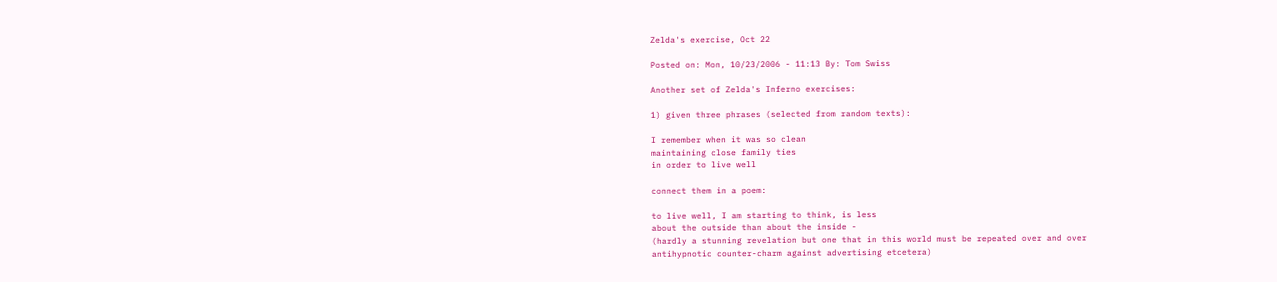Zelda's exercise, Oct 22

Posted on: Mon, 10/23/2006 - 11:13 By: Tom Swiss

Another set of Zelda's Inferno exercises:

1) given three phrases (selected from random texts):

I remember when it was so clean
maintaining close family ties
in order to live well

connect them in a poem:

to live well, I am starting to think, is less
about the outside than about the inside -
(hardly a stunning revelation but one that in this world must be repeated over and over
antihypnotic counter-charm against advertising etcetera)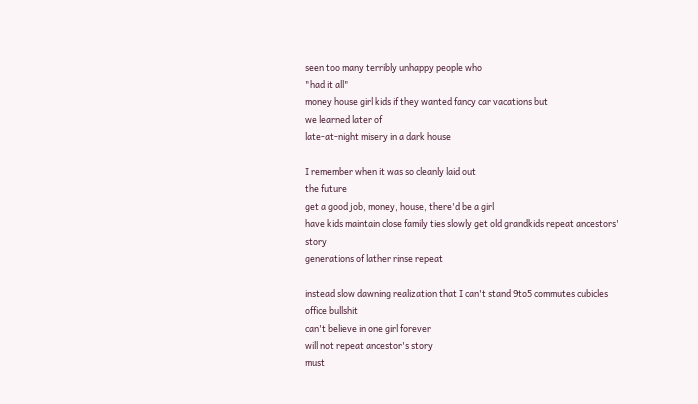seen too many terribly unhappy people who
"had it all"
money house girl kids if they wanted fancy car vacations but
we learned later of
late-at-night misery in a dark house

I remember when it was so cleanly laid out
the future
get a good job, money, house, there'd be a girl
have kids maintain close family ties slowly get old grandkids repeat ancestors' story
generations of lather rinse repeat

instead slow dawning realization that I can't stand 9to5 commutes cubicles office bullshit
can't believe in one girl forever
will not repeat ancestor's story
must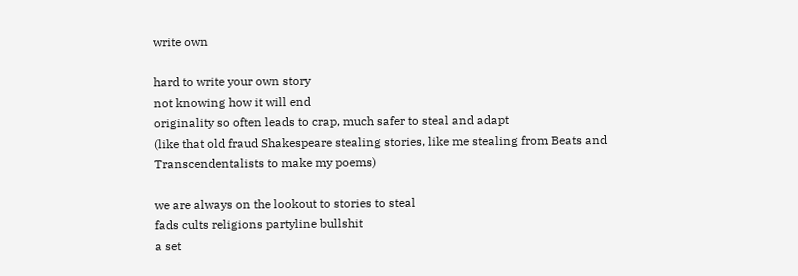write own

hard to write your own story
not knowing how it will end
originality so often leads to crap, much safer to steal and adapt
(like that old fraud Shakespeare stealing stories, like me stealing from Beats and Transcendentalists to make my poems)

we are always on the lookout to stories to steal
fads cults religions partyline bullshit
a set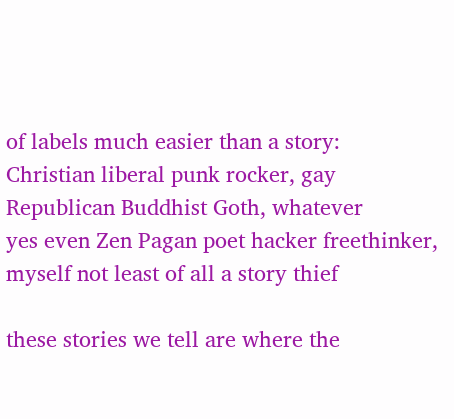of labels much easier than a story:
Christian liberal punk rocker, gay Republican Buddhist Goth, whatever
yes even Zen Pagan poet hacker freethinker, myself not least of all a story thief

these stories we tell are where the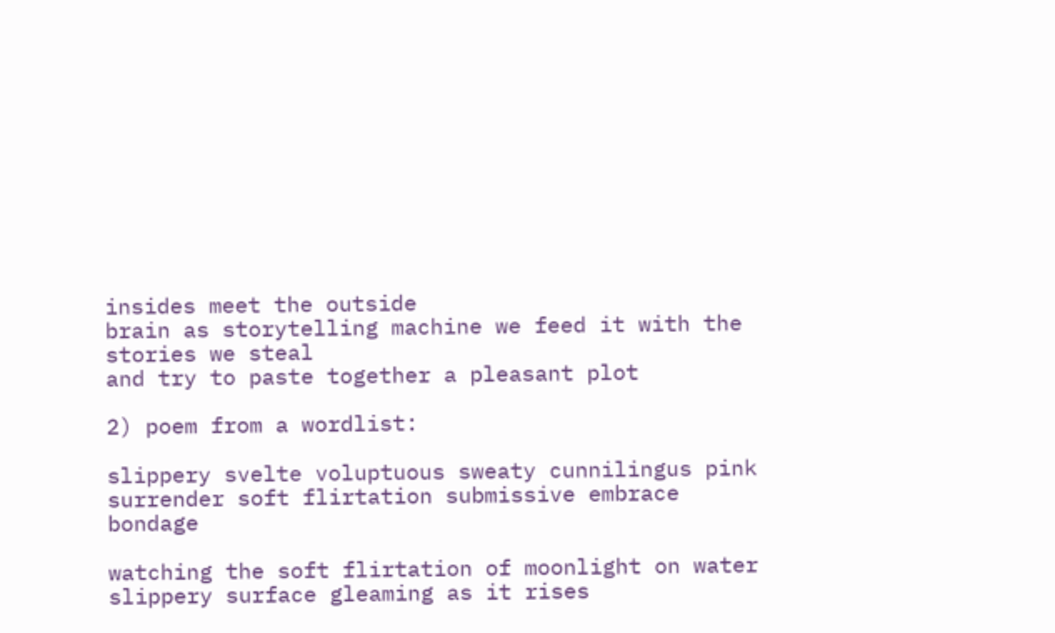insides meet the outside
brain as storytelling machine we feed it with the stories we steal
and try to paste together a pleasant plot

2) poem from a wordlist:

slippery svelte voluptuous sweaty cunnilingus pink surrender soft flirtation submissive embrace bondage

watching the soft flirtation of moonlight on water
slippery surface gleaming as it rises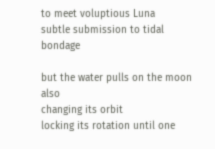to meet voluptious Luna
subtle submission to tidal bondage

but the water pulls on the moon also
changing its orbit
locking its rotation until one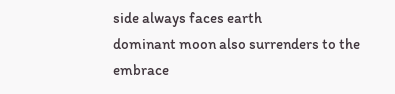side always faces earth
dominant moon also surrenders to the embrace